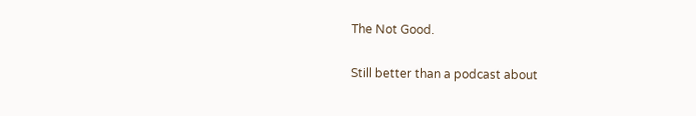The Not Good.

Still better than a podcast about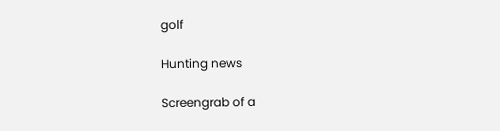golf

Hunting news

Screengrab of a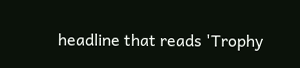headline that reads 'Trophy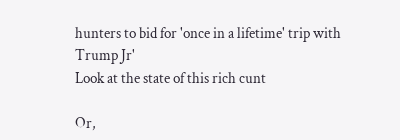hunters to bid for 'once in a lifetime' trip with Trump Jr'
Look at the state of this rich cunt

Or,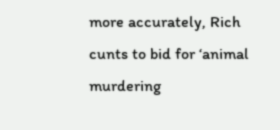more accurately, Rich cunts to bid for ‘animal murdering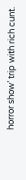horror show’ trip with rich cunt.